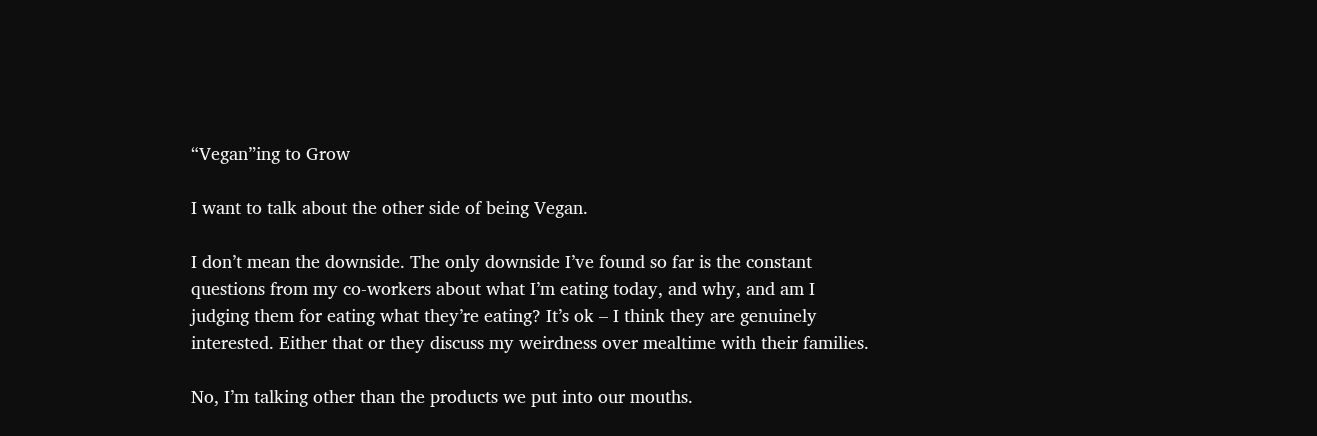“Vegan”ing to Grow

I want to talk about the other side of being Vegan.

I don’t mean the downside. The only downside I’ve found so far is the constant questions from my co-workers about what I’m eating today, and why, and am I judging them for eating what they’re eating? It’s ok – I think they are genuinely interested. Either that or they discuss my weirdness over mealtime with their families.

No, I’m talking other than the products we put into our mouths.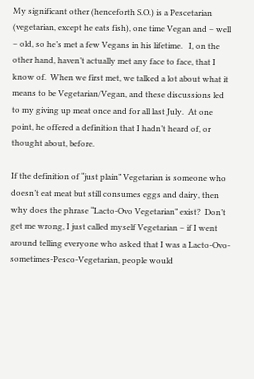My significant other (henceforth S.O.) is a Pescetarian (vegetarian, except he eats fish), one time Vegan and – well – old, so he’s met a few Vegans in his lifetime.   I, on the other hand, haven’t actually met any face to face, that I know of.  When we first met, we talked a lot about what it means to be Vegetarian/Vegan, and these discussions led to my giving up meat once and for all last July.  At one point, he offered a definition that I hadn’t heard of, or thought about, before.

If the definition of “just plain” Vegetarian is someone who doesn’t eat meat but still consumes eggs and dairy, then why does the phrase “Lacto-Ovo Vegetarian” exist?  Don’t get me wrong, I just called myself Vegetarian – if I went around telling everyone who asked that I was a Lacto-Ovo-sometimes-Pesco-Vegetarian, people would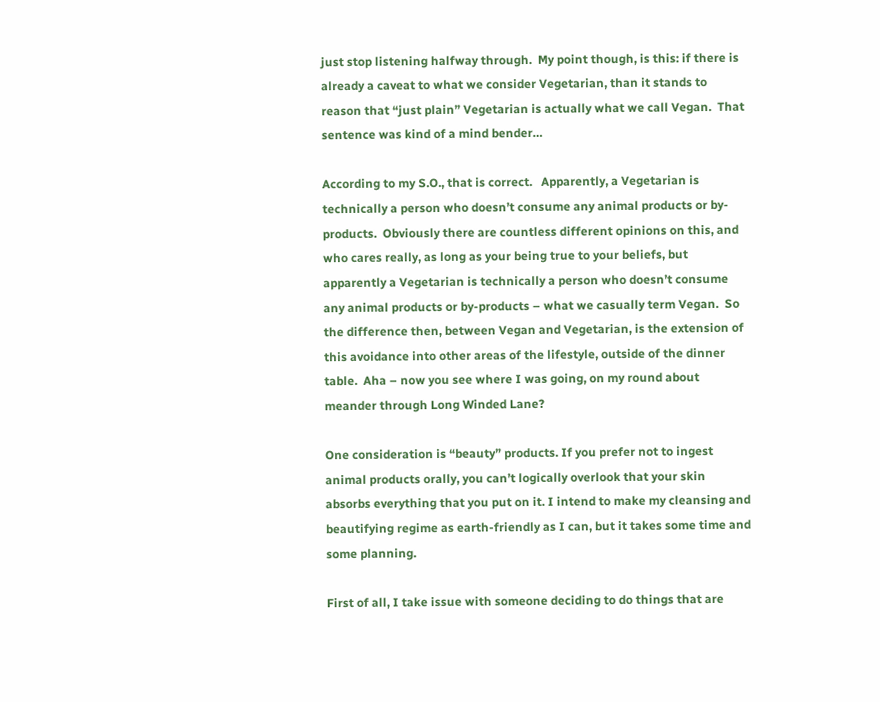just stop listening halfway through.  My point though, is this: if there is already a caveat to what we consider Vegetarian, than it stands to reason that “just plain” Vegetarian is actually what we call Vegan.  That sentence was kind of a mind bender…

According to my S.O., that is correct.   Apparently, a Vegetarian is technically a person who doesn’t consume any animal products or by-products.  Obviously there are countless different opinions on this, and who cares really, as long as your being true to your beliefs, but apparently a Vegetarian is technically a person who doesn’t consume any animal products or by-products – what we casually term Vegan.  So the difference then, between Vegan and Vegetarian, is the extension of this avoidance into other areas of the lifestyle, outside of the dinner table.  Aha – now you see where I was going, on my round about meander through Long Winded Lane?

One consideration is “beauty” products. If you prefer not to ingest animal products orally, you can’t logically overlook that your skin absorbs everything that you put on it. I intend to make my cleansing and beautifying regime as earth-friendly as I can, but it takes some time and some planning.

First of all, I take issue with someone deciding to do things that are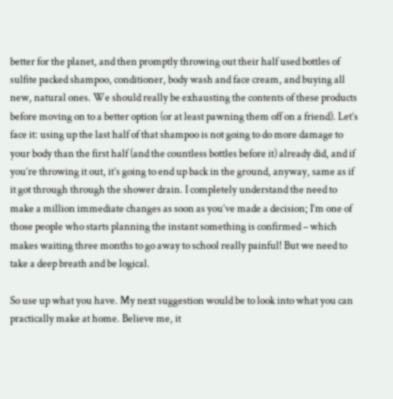better for the planet, and then promptly throwing out their half used bottles of sulfite packed shampoo, conditioner, body wash and face cream, and buying all new, natural ones. We should really be exhausting the contents of these products before moving on to a better option (or at least pawning them off on a friend). Let’s face it: using up the last half of that shampoo is not going to do more damage to your body than the first half (and the countless bottles before it) already did, and if you’re throwing it out, it’s going to end up back in the ground, anyway, same as if it got through through the shower drain. I completely understand the need to make a million immediate changes as soon as you’ve made a decision; I’m one of those people who starts planning the instant something is confirmed – which makes waiting three months to go away to school really painful! But we need to take a deep breath and be logical.

So use up what you have. My next suggestion would be to look into what you can practically make at home. Believe me, it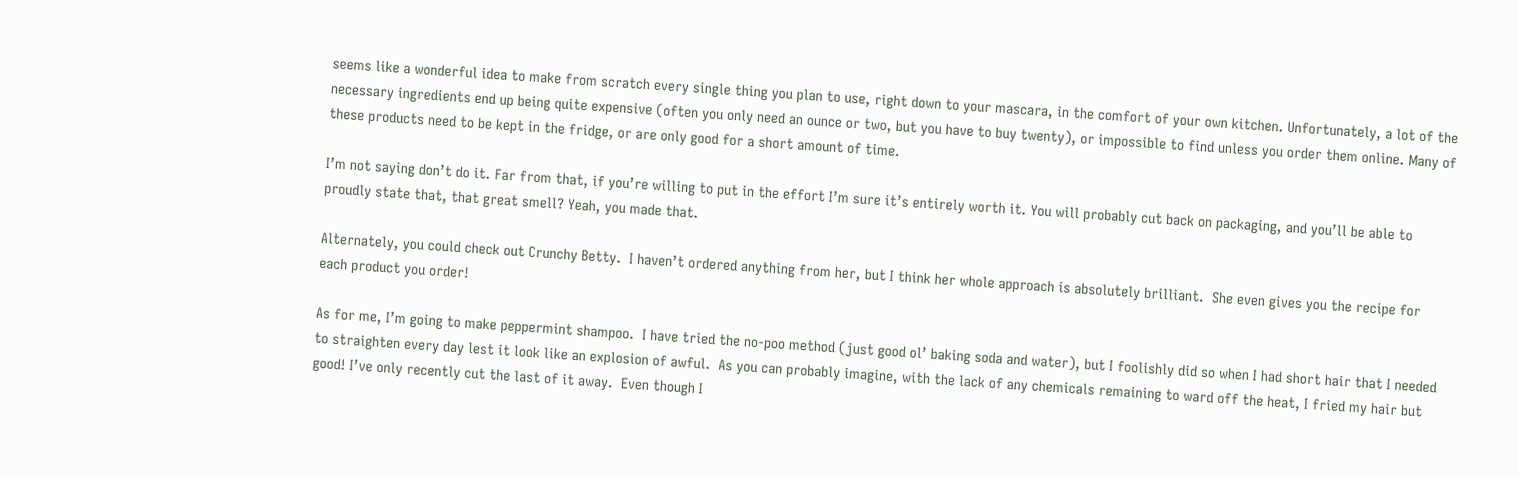seems like a wonderful idea to make from scratch every single thing you plan to use, right down to your mascara, in the comfort of your own kitchen. Unfortunately, a lot of the necessary ingredients end up being quite expensive (often you only need an ounce or two, but you have to buy twenty), or impossible to find unless you order them online. Many of these products need to be kept in the fridge, or are only good for a short amount of time.

I’m not saying don’t do it. Far from that, if you’re willing to put in the effort I’m sure it’s entirely worth it. You will probably cut back on packaging, and you’ll be able to proudly state that, that great smell? Yeah, you made that.

Alternately, you could check out Crunchy Betty.  I haven’t ordered anything from her, but I think her whole approach is absolutely brilliant.  She even gives you the recipe for each product you order!

As for me, I’m going to make peppermint shampoo.  I have tried the no-poo method (just good ol’ baking soda and water), but I foolishly did so when I had short hair that I needed to straighten every day lest it look like an explosion of awful.  As you can probably imagine, with the lack of any chemicals remaining to ward off the heat, I fried my hair but good! I’ve only recently cut the last of it away.  Even though I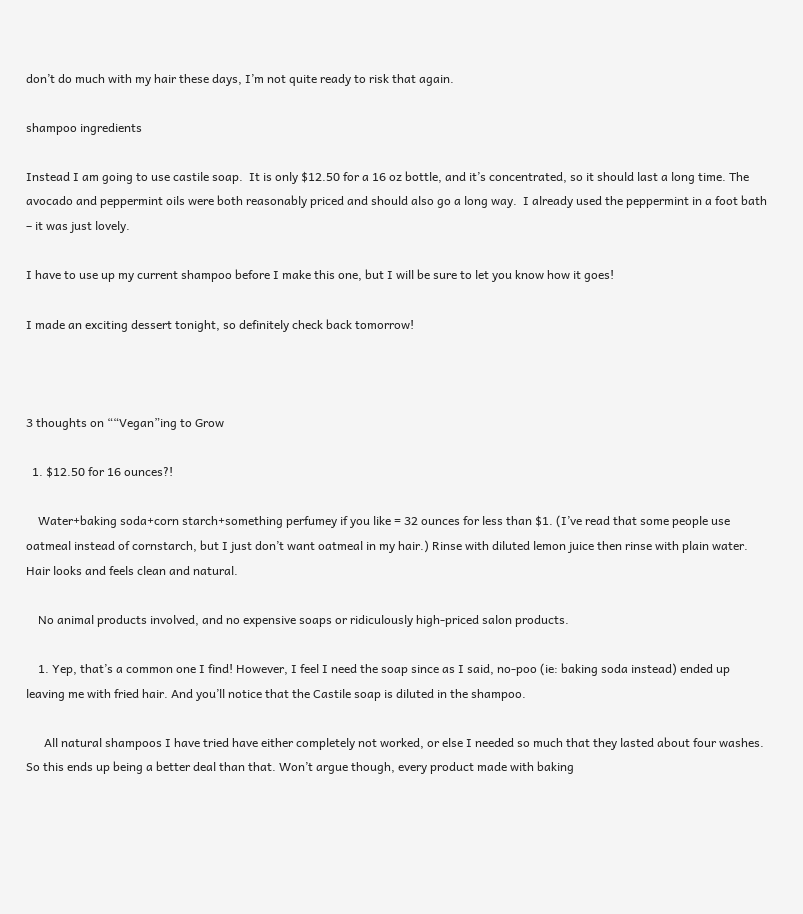don’t do much with my hair these days, I’m not quite ready to risk that again.

shampoo ingredients

Instead I am going to use castile soap.  It is only $12.50 for a 16 oz bottle, and it’s concentrated, so it should last a long time. The avocado and peppermint oils were both reasonably priced and should also go a long way.  I already used the peppermint in a foot bath – it was just lovely.

I have to use up my current shampoo before I make this one, but I will be sure to let you know how it goes!

I made an exciting dessert tonight, so definitely check back tomorrow!



3 thoughts on ““Vegan”ing to Grow

  1. $12.50 for 16 ounces?!

    Water+baking soda+corn starch+something perfumey if you like = 32 ounces for less than $1. (I’ve read that some people use oatmeal instead of cornstarch, but I just don’t want oatmeal in my hair.) Rinse with diluted lemon juice then rinse with plain water. Hair looks and feels clean and natural.

    No animal products involved, and no expensive soaps or ridiculously high-priced salon products.

    1. Yep, that’s a common one I find! However, I feel I need the soap since as I said, no-poo (ie: baking soda instead) ended up leaving me with fried hair. And you’ll notice that the Castile soap is diluted in the shampoo.

      All natural shampoos I have tried have either completely not worked, or else I needed so much that they lasted about four washes. So this ends up being a better deal than that. Won’t argue though, every product made with baking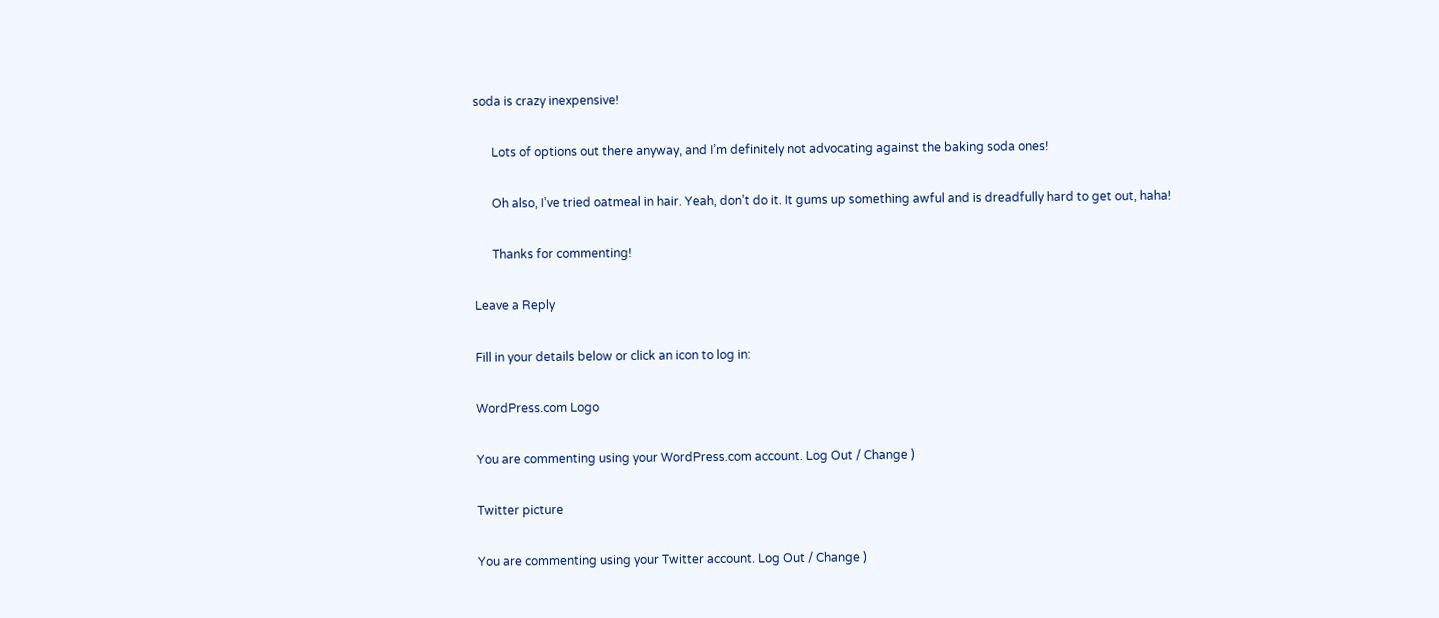soda is crazy inexpensive!

      Lots of options out there anyway, and I’m definitely not advocating against the baking soda ones!

      Oh also, I’ve tried oatmeal in hair. Yeah, don’t do it. It gums up something awful and is dreadfully hard to get out, haha!

      Thanks for commenting!

Leave a Reply

Fill in your details below or click an icon to log in:

WordPress.com Logo

You are commenting using your WordPress.com account. Log Out / Change )

Twitter picture

You are commenting using your Twitter account. Log Out / Change )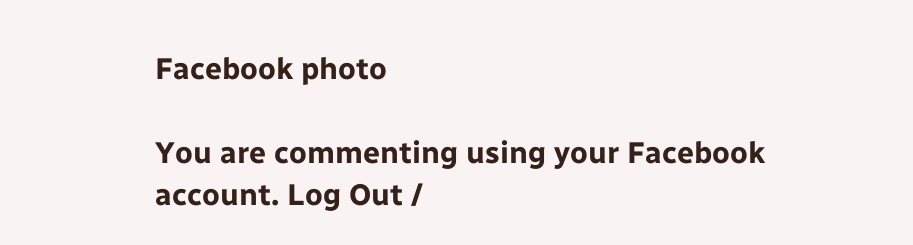Facebook photo

You are commenting using your Facebook account. Log Out /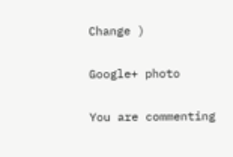Change )

Google+ photo

You are commenting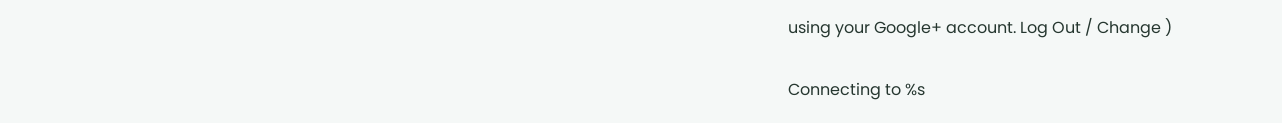using your Google+ account. Log Out / Change )

Connecting to %s